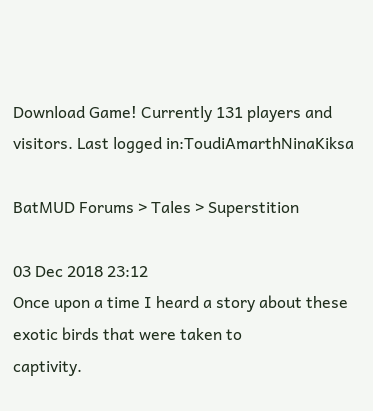Download Game! Currently 131 players and visitors. Last logged in:ToudiAmarthNinaKiksa

BatMUD Forums > Tales > Superstition

03 Dec 2018 23:12
Once upon a time I heard a story about these exotic birds that were taken to
captivity.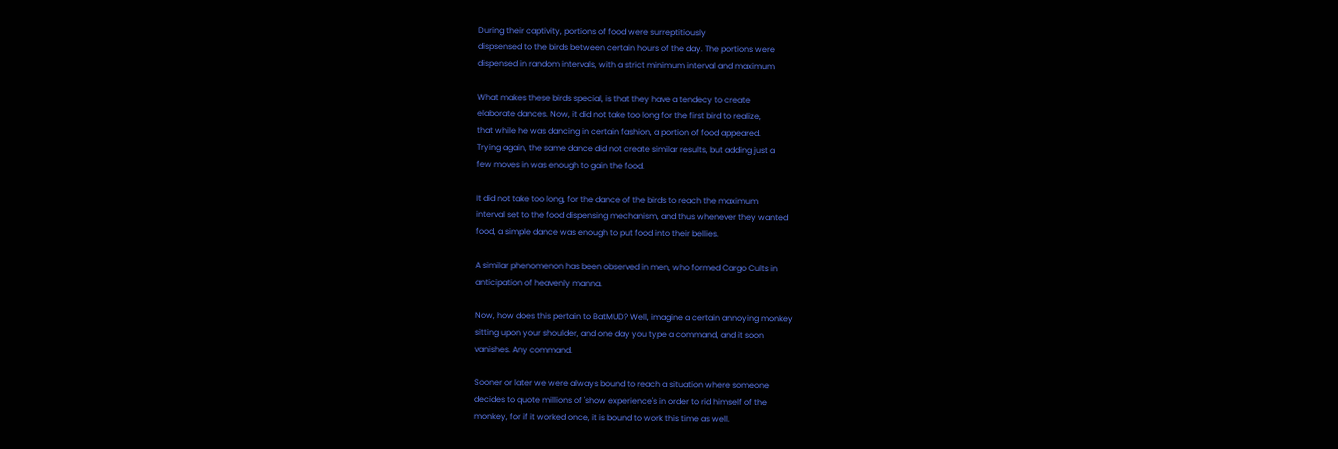During their captivity, portions of food were surreptitiously
dispsensed to the birds between certain hours of the day. The portions were
dispensed in random intervals, with a strict minimum interval and maximum

What makes these birds special, is that they have a tendecy to create
elaborate dances. Now, it did not take too long for the first bird to realize,
that while he was dancing in certain fashion, a portion of food appeared.
Trying again, the same dance did not create similar results, but adding just a
few moves in was enough to gain the food.

It did not take too long, for the dance of the birds to reach the maximum
interval set to the food dispensing mechanism, and thus whenever they wanted
food, a simple dance was enough to put food into their bellies.

A similar phenomenon has been observed in men, who formed Cargo Cults in
anticipation of heavenly manna.

Now, how does this pertain to BatMUD? Well, imagine a certain annoying monkey
sitting upon your shoulder, and one day you type a command, and it soon
vanishes. Any command.

Sooner or later we were always bound to reach a situation where someone
decides to quote millions of 'show experience's in order to rid himself of the
monkey, for if it worked once, it is bound to work this time as well.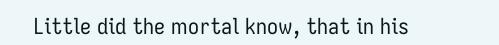Little did the mortal know, that in his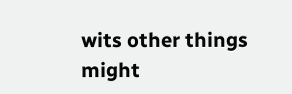wits other things might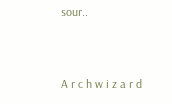sour..


A r c h w i z a r d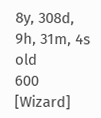8y, 308d, 9h, 31m, 4s old
600 [Wizard]